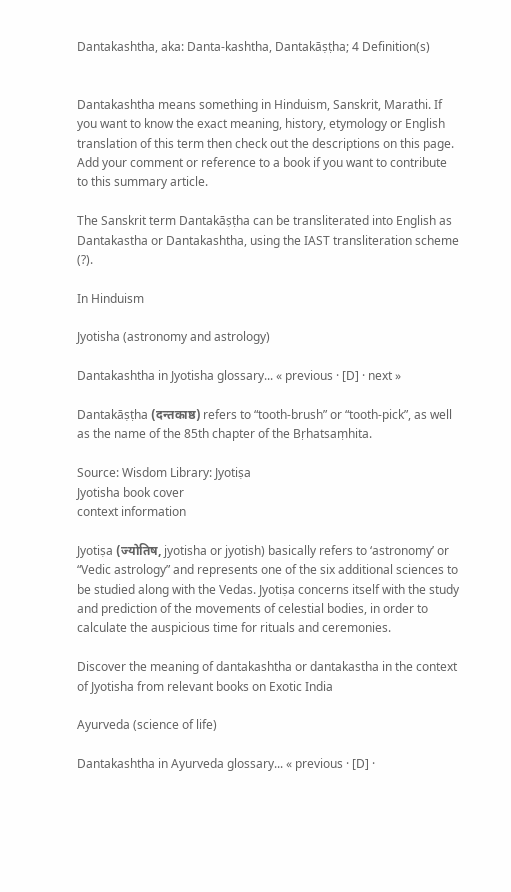Dantakashtha, aka: Danta-kashtha, Dantakāṣṭha; 4 Definition(s)


Dantakashtha means something in Hinduism, Sanskrit, Marathi. If you want to know the exact meaning, history, etymology or English translation of this term then check out the descriptions on this page. Add your comment or reference to a book if you want to contribute to this summary article.

The Sanskrit term Dantakāṣṭha can be transliterated into English as Dantakastha or Dantakashtha, using the IAST transliteration scheme (?).

In Hinduism

Jyotisha (astronomy and astrology)

Dantakashtha in Jyotisha glossary... « previous · [D] · next »

Dantakāṣṭha (दन्तकाष्ठ) refers to “tooth-brush” or “tooth-pick”, as well as the name of the 85th chapter of the Bṛhatsaṃhita.

Source: Wisdom Library: Jyotiṣa
Jyotisha book cover
context information

Jyotiṣa (ज्योतिष, jyotisha or jyotish) basically refers to ‘astronomy’ or “Vedic astrology” and represents one of the six additional sciences to be studied along with the Vedas. Jyotiṣa concerns itself with the study and prediction of the movements of celestial bodies, in order to calculate the auspicious time for rituals and ceremonies.

Discover the meaning of dantakashtha or dantakastha in the context of Jyotisha from relevant books on Exotic India

Ayurveda (science of life)

Dantakashtha in Ayurveda glossary... « previous · [D] ·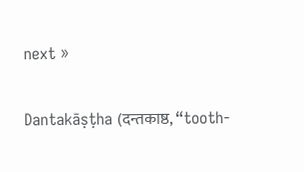next »

Dantakāṣṭha (दन्तकाष्ठ, “tooth-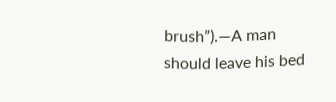brush”).—A man should leave his bed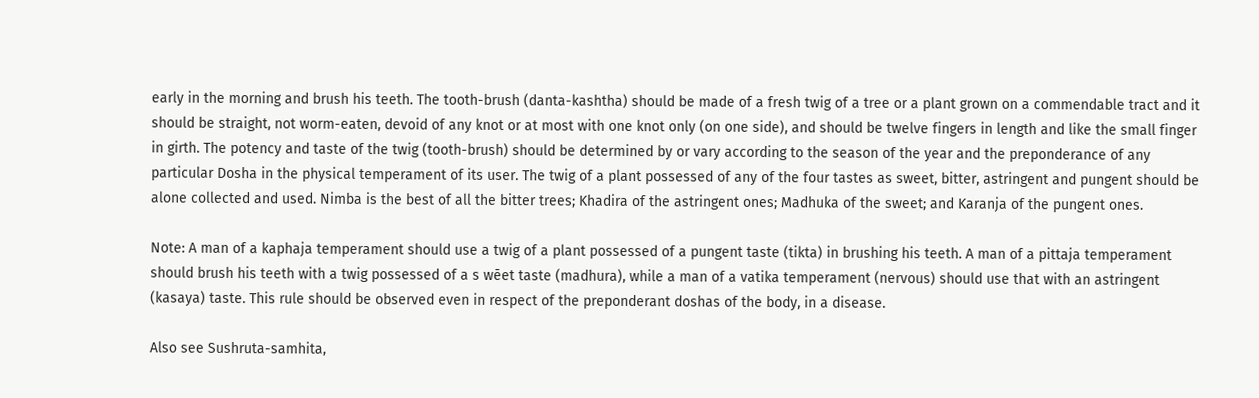early in the morning and brush his teeth. The tooth-brush (danta-kashtha) should be made of a fresh twig of a tree or a plant grown on a commendable tract and it should be straight, not worm-eaten, devoid of any knot or at most with one knot only (on one side), and should be twelve fingers in length and like the small finger in girth. The potency and taste of the twig (tooth-brush) should be determined by or vary according to the season of the year and the preponderance of any particular Dosha in the physical temperament of its user. The twig of a plant possessed of any of the four tastes as sweet, bitter, astringent and pungent should be alone collected and used. Nimba is the best of all the bitter trees; Khadira of the astringent ones; Madhuka of the sweet; and Karanja of the pungent ones.

Note: A man of a kaphaja temperament should use a twig of a plant possessed of a pungent taste (tikta) in brushing his teeth. A man of a pittaja temperament should brush his teeth with a twig possessed of a s wēet taste (madhura), while a man of a vatika temperament (nervous) should use that with an astringent (kasaya) taste. This rule should be observed even in respect of the preponderant doshas of the body, in a disease.

Also see Sushruta-samhita,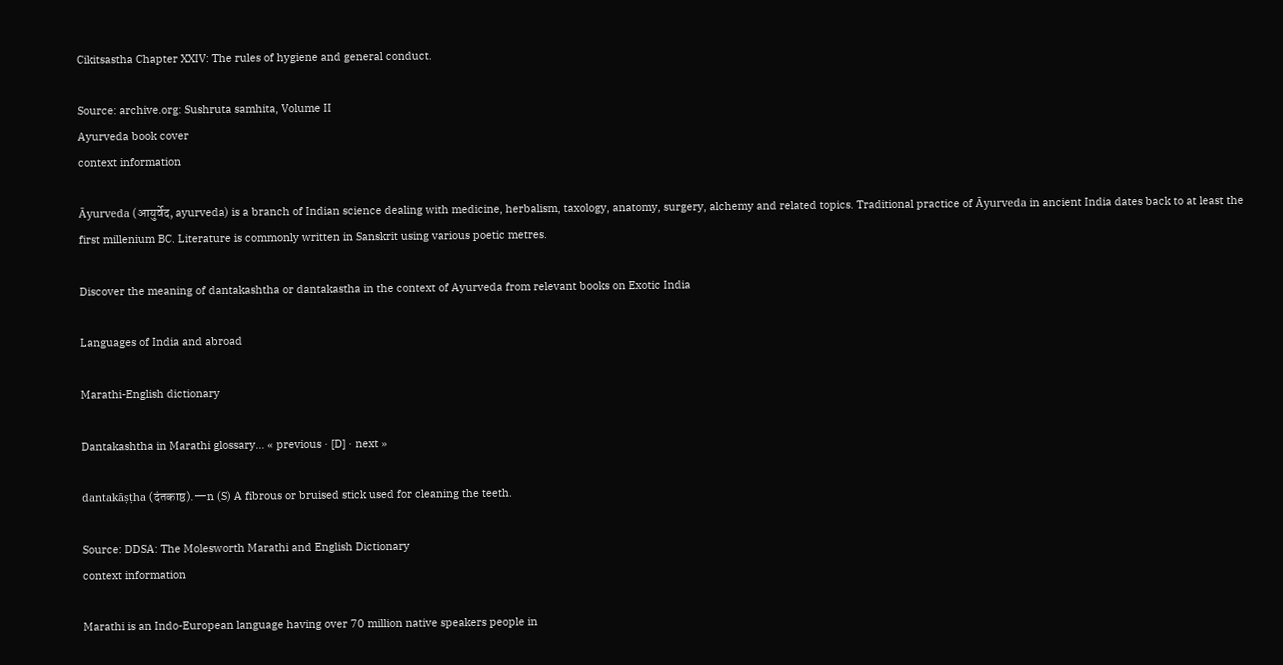Cikitsastha Chapter XXIV: The rules of hygiene and general conduct.

Source: archive.org: Sushruta samhita, Volume II
Ayurveda book cover
context information

Āyurveda (आयुर्वेद, ayurveda) is a branch of Indian science dealing with medicine, herbalism, taxology, anatomy, surgery, alchemy and related topics. Traditional practice of Āyurveda in ancient India dates back to at least the first millenium BC. Literature is commonly written in Sanskrit using various poetic metres.

Discover the meaning of dantakashtha or dantakastha in the context of Ayurveda from relevant books on Exotic India

Languages of India and abroad

Marathi-English dictionary

Dantakashtha in Marathi glossary... « previous · [D] · next »

dantakāṣṭha (दंतकाष्ठ).—n (S) A fibrous or bruised stick used for cleaning the teeth.

Source: DDSA: The Molesworth Marathi and English Dictionary
context information

Marathi is an Indo-European language having over 70 million native speakers people in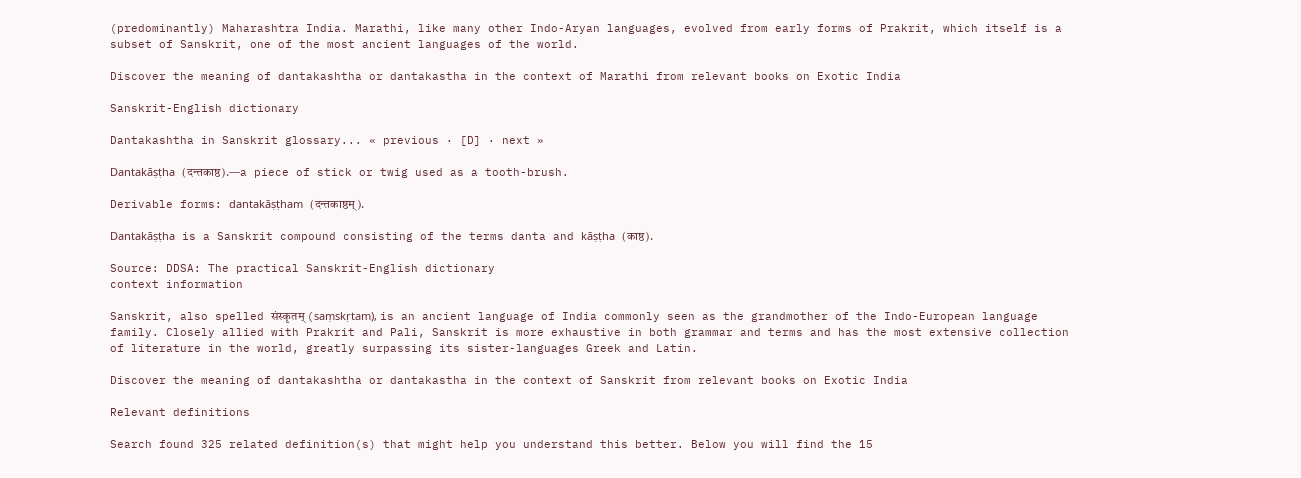(predominantly) Maharashtra India. Marathi, like many other Indo-Aryan languages, evolved from early forms of Prakrit, which itself is a subset of Sanskrit, one of the most ancient languages of the world.

Discover the meaning of dantakashtha or dantakastha in the context of Marathi from relevant books on Exotic India

Sanskrit-English dictionary

Dantakashtha in Sanskrit glossary... « previous · [D] · next »

Dantakāṣṭha (दन्तकाष्ठ).—a piece of stick or twig used as a tooth-brush.

Derivable forms: dantakāṣṭham (दन्तकाष्ठम्).

Dantakāṣṭha is a Sanskrit compound consisting of the terms danta and kāṣṭha (काष्ठ).

Source: DDSA: The practical Sanskrit-English dictionary
context information

Sanskrit, also spelled संस्कृतम् (saṃskṛtam), is an ancient language of India commonly seen as the grandmother of the Indo-European language family. Closely allied with Prakrit and Pali, Sanskrit is more exhaustive in both grammar and terms and has the most extensive collection of literature in the world, greatly surpassing its sister-languages Greek and Latin.

Discover the meaning of dantakashtha or dantakastha in the context of Sanskrit from relevant books on Exotic India

Relevant definitions

Search found 325 related definition(s) that might help you understand this better. Below you will find the 15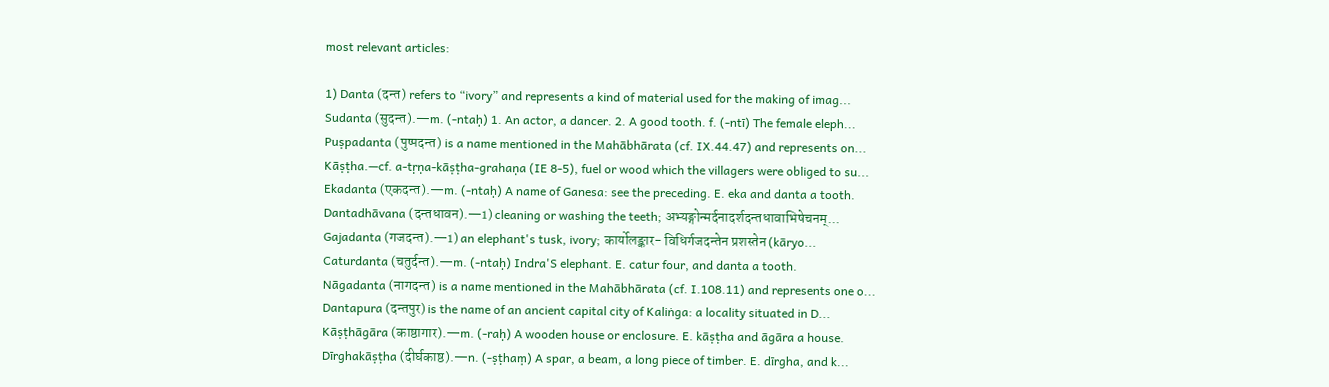most relevant articles:

1) Danta (दन्त) refers to “ivory” and represents a kind of material used for the making of imag...
Sudanta (सुदन्त).—m. (-ntaḥ) 1. An actor, a dancer. 2. A good tooth. f. (-ntī) The female eleph...
Puṣpadanta (पुष्पदन्त) is a name mentioned in the Mahābhārata (cf. IX.44.47) and represents on...
Kāṣṭha.—cf. a-tṛṇa-kāṣṭha-grahaṇa (IE 8-5), fuel or wood which the villagers were obliged to su...
Ekadanta (एकदन्त).—m. (-ntaḥ) A name of Ganesa: see the preceding. E. eka and danta a tooth.
Dantadhāvana (दन्तधावन).—1) cleaning or washing the teeth; अभ्यङ्गोन्मर्दनादर्शदन्तधावाभिषेचनम्...
Gajadanta (गजदन्त).—1) an elephant's tusk, ivory; कार्योलङ्कार- विधिर्गजदन्तेन प्रशस्तेन (kāryo...
Caturdanta (चतुर्दन्त).—m. (-ntaḥ) Indra'S elephant. E. catur four, and danta a tooth.
Nāgadanta (नागदन्त) is a name mentioned in the Mahābhārata (cf. I.108.11) and represents one o...
Dantapura (दन्तपुर) is the name of an ancient capital city of Kaliṅga: a locality situated in D...
Kāṣṭhāgāra (काष्ठागार).—m. (-raḥ) A wooden house or enclosure. E. kāṣṭha and āgāra a house.
Dīrghakāṣṭha (दीर्घकाष्ठ).—n. (-ṣṭhaṃ) A spar, a beam, a long piece of timber. E. dīrgha, and k...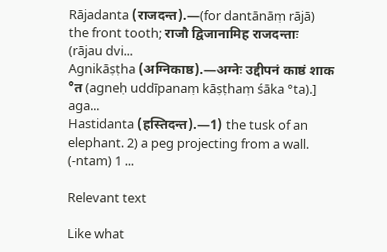Rājadanta (राजदन्त).—(for dantānāṃ rājā) the front tooth; राजौ द्विजानामिह राजदन्ताः (rājau dvi...
Agnikāṣṭha (अग्निकाष्ठ).—अग्नेः उद्दीपनं काष्ठं शाक °त (agneḥ uddīpanaṃ kāṣṭhaṃ śāka °ta).] aga...
Hastidanta (हस्तिदन्त).—1) the tusk of an elephant. 2) a peg projecting from a wall. (-ntam) 1 ...

Relevant text

Like what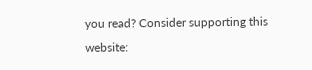you read? Consider supporting this website: